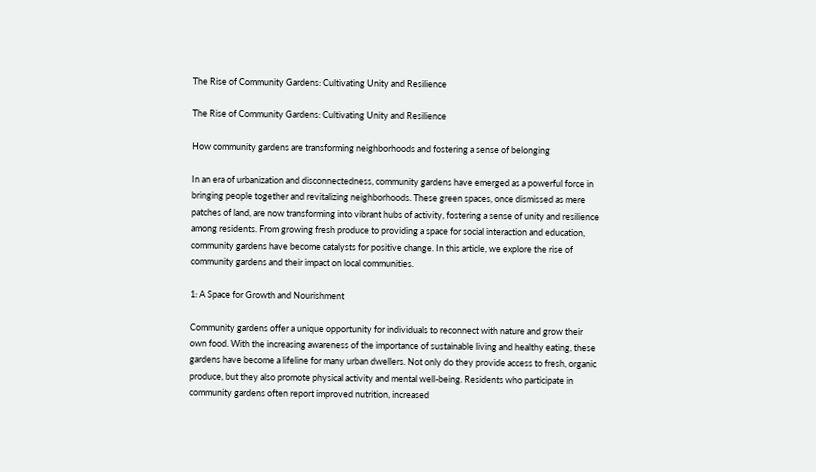The Rise of Community Gardens: Cultivating Unity and Resilience

The Rise of Community Gardens: Cultivating Unity and Resilience

How community gardens are transforming neighborhoods and fostering a sense of belonging

In an era of urbanization and disconnectedness, community gardens have emerged as a powerful force in bringing people together and revitalizing neighborhoods. These green spaces, once dismissed as mere patches of land, are now transforming into vibrant hubs of activity, fostering a sense of unity and resilience among residents. From growing fresh produce to providing a space for social interaction and education, community gardens have become catalysts for positive change. In this article, we explore the rise of community gardens and their impact on local communities.

1: A Space for Growth and Nourishment

Community gardens offer a unique opportunity for individuals to reconnect with nature and grow their own food. With the increasing awareness of the importance of sustainable living and healthy eating, these gardens have become a lifeline for many urban dwellers. Not only do they provide access to fresh, organic produce, but they also promote physical activity and mental well-being. Residents who participate in community gardens often report improved nutrition, increased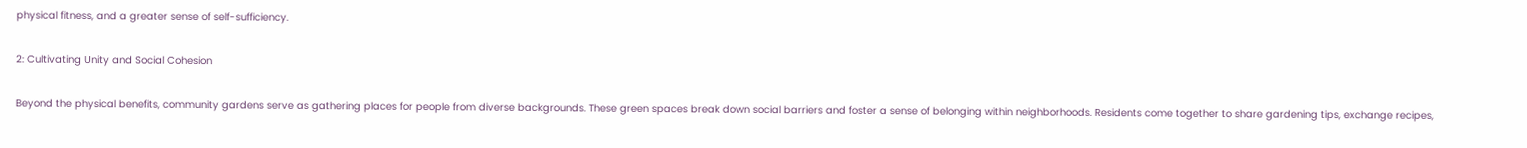physical fitness, and a greater sense of self-sufficiency.

2: Cultivating Unity and Social Cohesion

Beyond the physical benefits, community gardens serve as gathering places for people from diverse backgrounds. These green spaces break down social barriers and foster a sense of belonging within neighborhoods. Residents come together to share gardening tips, exchange recipes,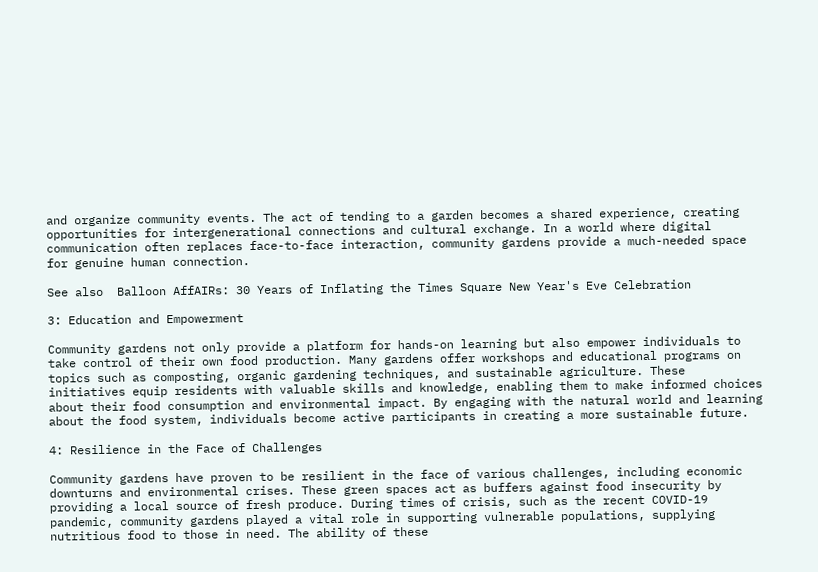and organize community events. The act of tending to a garden becomes a shared experience, creating opportunities for intergenerational connections and cultural exchange. In a world where digital communication often replaces face-to-face interaction, community gardens provide a much-needed space for genuine human connection.

See also  Balloon AffAIRs: 30 Years of Inflating the Times Square New Year's Eve Celebration

3: Education and Empowerment

Community gardens not only provide a platform for hands-on learning but also empower individuals to take control of their own food production. Many gardens offer workshops and educational programs on topics such as composting, organic gardening techniques, and sustainable agriculture. These initiatives equip residents with valuable skills and knowledge, enabling them to make informed choices about their food consumption and environmental impact. By engaging with the natural world and learning about the food system, individuals become active participants in creating a more sustainable future.

4: Resilience in the Face of Challenges

Community gardens have proven to be resilient in the face of various challenges, including economic downturns and environmental crises. These green spaces act as buffers against food insecurity by providing a local source of fresh produce. During times of crisis, such as the recent COVID-19 pandemic, community gardens played a vital role in supporting vulnerable populations, supplying nutritious food to those in need. The ability of these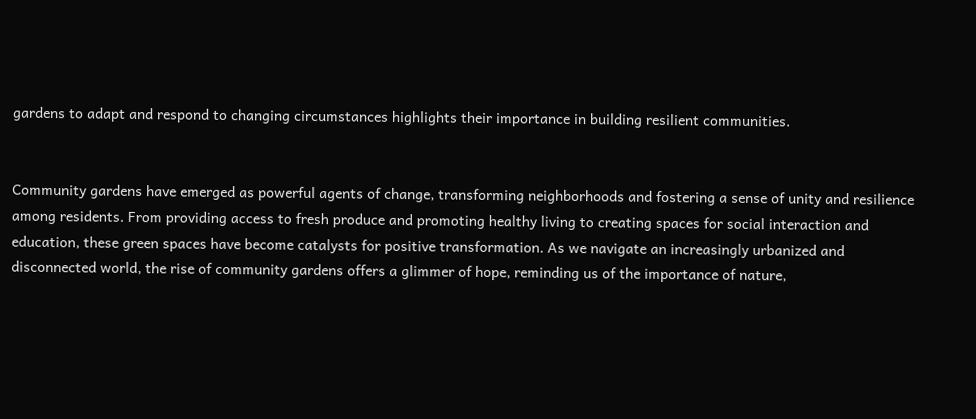gardens to adapt and respond to changing circumstances highlights their importance in building resilient communities.


Community gardens have emerged as powerful agents of change, transforming neighborhoods and fostering a sense of unity and resilience among residents. From providing access to fresh produce and promoting healthy living to creating spaces for social interaction and education, these green spaces have become catalysts for positive transformation. As we navigate an increasingly urbanized and disconnected world, the rise of community gardens offers a glimmer of hope, reminding us of the importance of nature,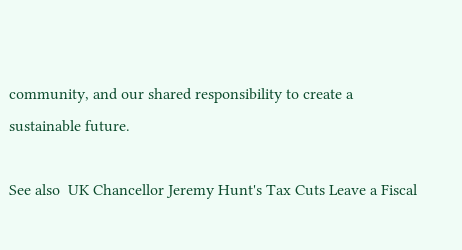community, and our shared responsibility to create a sustainable future.

See also  UK Chancellor Jeremy Hunt's Tax Cuts Leave a Fiscal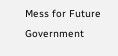Mess for Future Government